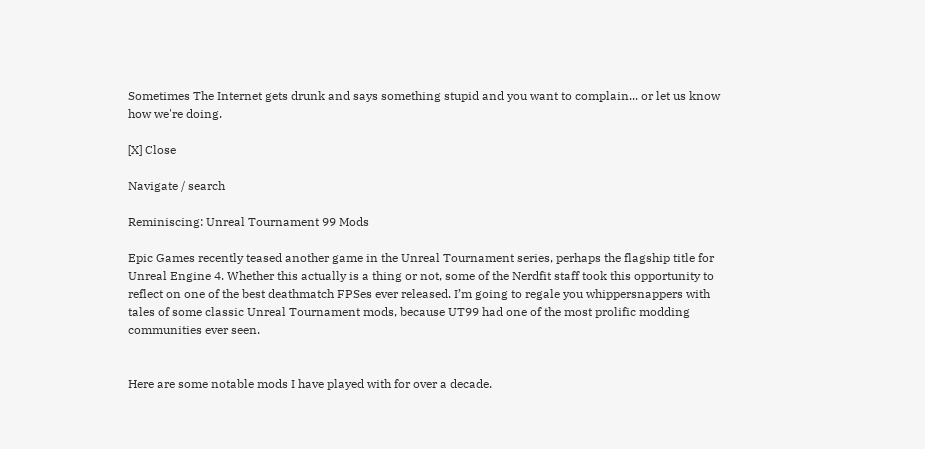Sometimes The Internet gets drunk and says something stupid and you want to complain... or let us know how we're doing.

[X] Close

Navigate / search

Reminiscing: Unreal Tournament 99 Mods

Epic Games recently teased another game in the Unreal Tournament series, perhaps the flagship title for Unreal Engine 4. Whether this actually is a thing or not, some of the Nerdfit staff took this opportunity to reflect on one of the best deathmatch FPSes ever released. I’m going to regale you whippersnappers with tales of some classic Unreal Tournament mods, because UT99 had one of the most prolific modding communities ever seen.


Here are some notable mods I have played with for over a decade.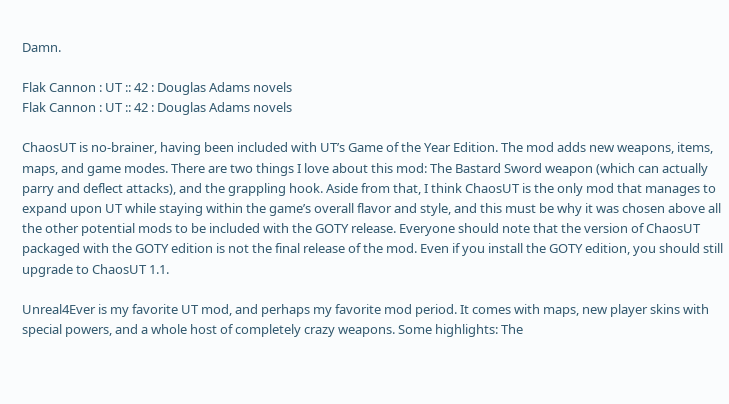Damn.

Flak Cannon : UT :: 42 : Douglas Adams novels
Flak Cannon : UT :: 42 : Douglas Adams novels

ChaosUT is no-brainer, having been included with UT’s Game of the Year Edition. The mod adds new weapons, items, maps, and game modes. There are two things I love about this mod: The Bastard Sword weapon (which can actually parry and deflect attacks), and the grappling hook. Aside from that, I think ChaosUT is the only mod that manages to expand upon UT while staying within the game’s overall flavor and style, and this must be why it was chosen above all the other potential mods to be included with the GOTY release. Everyone should note that the version of ChaosUT packaged with the GOTY edition is not the final release of the mod. Even if you install the GOTY edition, you should still upgrade to ChaosUT 1.1.

Unreal4Ever is my favorite UT mod, and perhaps my favorite mod period. It comes with maps, new player skins with special powers, and a whole host of completely crazy weapons. Some highlights: The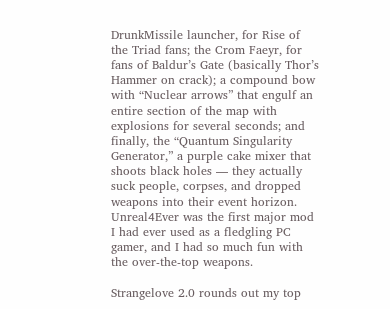DrunkMissile launcher, for Rise of the Triad fans; the Crom Faeyr, for fans of Baldur’s Gate (basically Thor’s Hammer on crack); a compound bow with “Nuclear arrows” that engulf an entire section of the map with explosions for several seconds; and finally, the “Quantum Singularity Generator,” a purple cake mixer that shoots black holes — they actually suck people, corpses, and dropped weapons into their event horizon. Unreal4Ever was the first major mod I had ever used as a fledgling PC gamer, and I had so much fun with the over-the-top weapons.

Strangelove 2.0 rounds out my top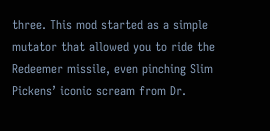three. This mod started as a simple mutator that allowed you to ride the Redeemer missile, even pinching Slim Pickens’ iconic scream from Dr.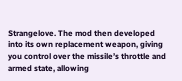Strangelove. The mod then developed into its own replacement weapon, giving you control over the missile’s throttle and armed state, allowing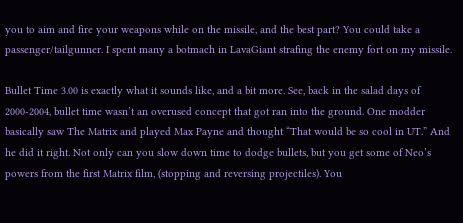you to aim and fire your weapons while on the missile, and the best part? You could take a passenger/tailgunner. I spent many a botmach in LavaGiant strafing the enemy fort on my missile.

Bullet Time 3.00 is exactly what it sounds like, and a bit more. See, back in the salad days of 2000-2004, bullet time wasn’t an overused concept that got ran into the ground. One modder basically saw The Matrix and played Max Payne and thought “That would be so cool in UT.” And he did it right. Not only can you slow down time to dodge bullets, but you get some of Neo’s powers from the first Matrix film, (stopping and reversing projectiles). You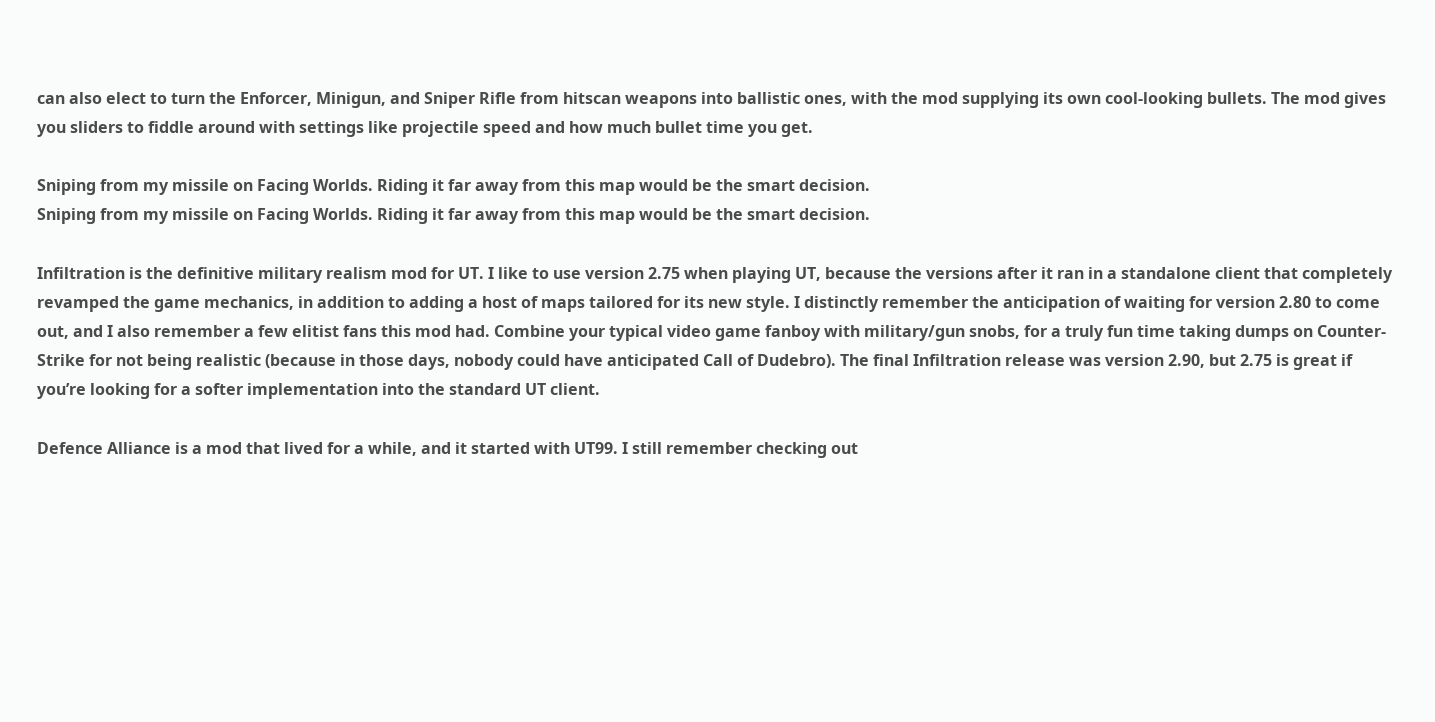can also elect to turn the Enforcer, Minigun, and Sniper Rifle from hitscan weapons into ballistic ones, with the mod supplying its own cool-looking bullets. The mod gives you sliders to fiddle around with settings like projectile speed and how much bullet time you get.

Sniping from my missile on Facing Worlds. Riding it far away from this map would be the smart decision.
Sniping from my missile on Facing Worlds. Riding it far away from this map would be the smart decision.

Infiltration is the definitive military realism mod for UT. I like to use version 2.75 when playing UT, because the versions after it ran in a standalone client that completely revamped the game mechanics, in addition to adding a host of maps tailored for its new style. I distinctly remember the anticipation of waiting for version 2.80 to come out, and I also remember a few elitist fans this mod had. Combine your typical video game fanboy with military/gun snobs, for a truly fun time taking dumps on Counter-Strike for not being realistic (because in those days, nobody could have anticipated Call of Dudebro). The final Infiltration release was version 2.90, but 2.75 is great if you’re looking for a softer implementation into the standard UT client.

Defence Alliance is a mod that lived for a while, and it started with UT99. I still remember checking out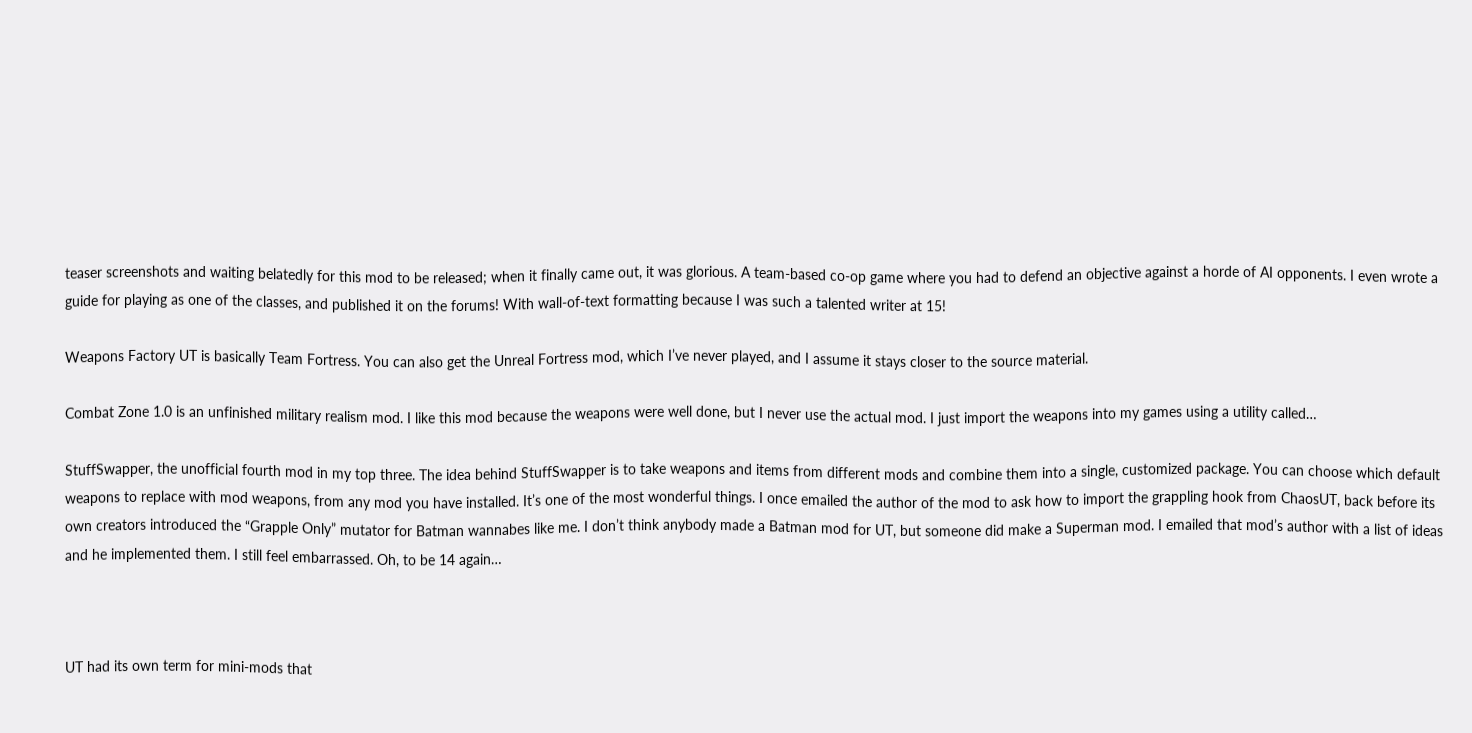teaser screenshots and waiting belatedly for this mod to be released; when it finally came out, it was glorious. A team-based co-op game where you had to defend an objective against a horde of AI opponents. I even wrote a guide for playing as one of the classes, and published it on the forums! With wall-of-text formatting because I was such a talented writer at 15!

Weapons Factory UT is basically Team Fortress. You can also get the Unreal Fortress mod, which I’ve never played, and I assume it stays closer to the source material.

Combat Zone 1.0 is an unfinished military realism mod. I like this mod because the weapons were well done, but I never use the actual mod. I just import the weapons into my games using a utility called…

StuffSwapper, the unofficial fourth mod in my top three. The idea behind StuffSwapper is to take weapons and items from different mods and combine them into a single, customized package. You can choose which default weapons to replace with mod weapons, from any mod you have installed. It’s one of the most wonderful things. I once emailed the author of the mod to ask how to import the grappling hook from ChaosUT, back before its own creators introduced the “Grapple Only” mutator for Batman wannabes like me. I don’t think anybody made a Batman mod for UT, but someone did make a Superman mod. I emailed that mod’s author with a list of ideas and he implemented them. I still feel embarrassed. Oh, to be 14 again…



UT had its own term for mini-mods that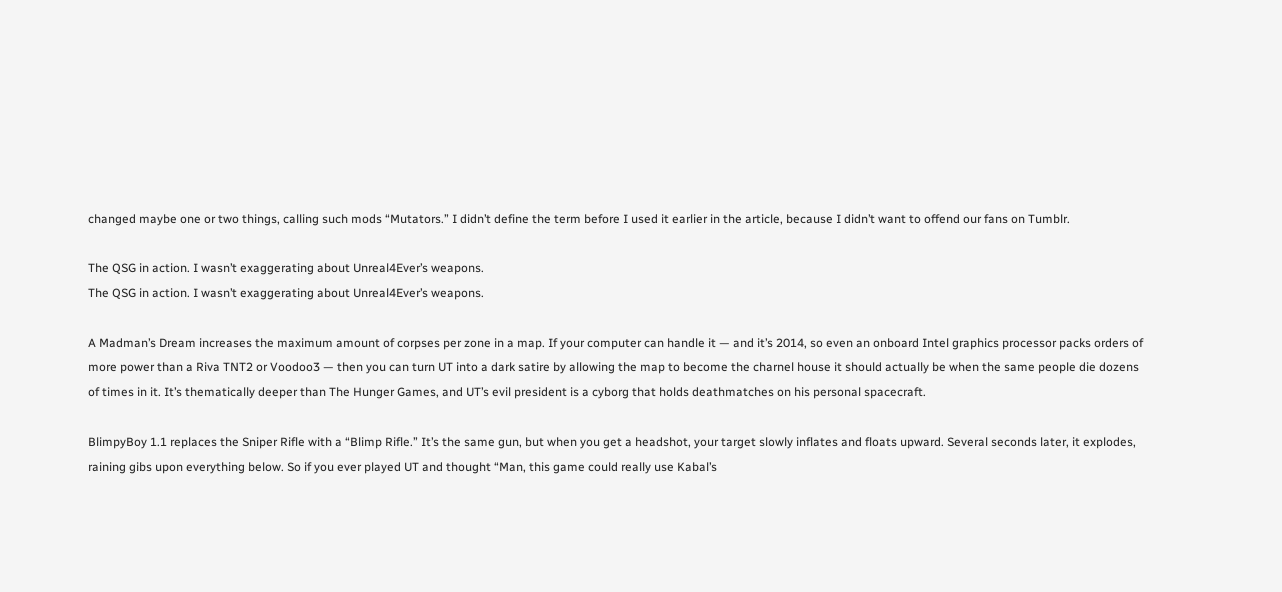changed maybe one or two things, calling such mods “Mutators.” I didn’t define the term before I used it earlier in the article, because I didn’t want to offend our fans on Tumblr.

The QSG in action. I wasn’t exaggerating about Unreal4Ever’s weapons.
The QSG in action. I wasn’t exaggerating about Unreal4Ever’s weapons.

A Madman’s Dream increases the maximum amount of corpses per zone in a map. If your computer can handle it — and it’s 2014, so even an onboard Intel graphics processor packs orders of more power than a Riva TNT2 or Voodoo3 — then you can turn UT into a dark satire by allowing the map to become the charnel house it should actually be when the same people die dozens of times in it. It’s thematically deeper than The Hunger Games, and UT’s evil president is a cyborg that holds deathmatches on his personal spacecraft.

BlimpyBoy 1.1 replaces the Sniper Rifle with a “Blimp Rifle.” It’s the same gun, but when you get a headshot, your target slowly inflates and floats upward. Several seconds later, it explodes, raining gibs upon everything below. So if you ever played UT and thought “Man, this game could really use Kabal’s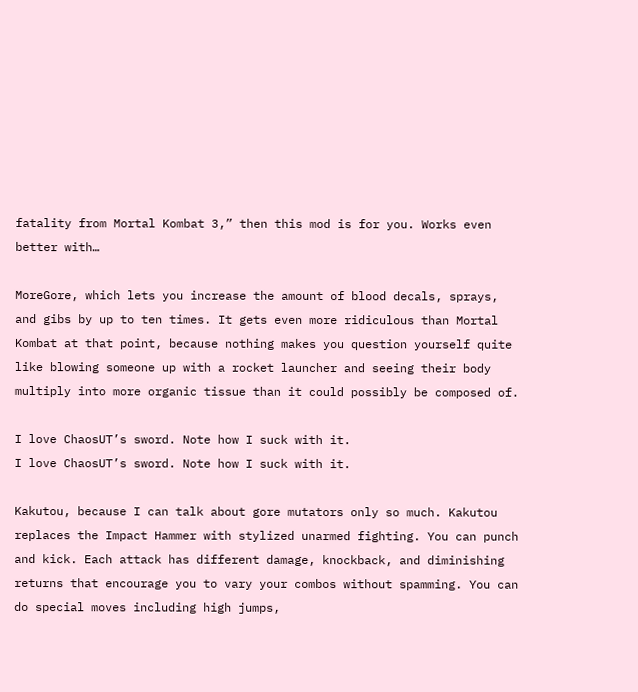fatality from Mortal Kombat 3,” then this mod is for you. Works even better with…

MoreGore, which lets you increase the amount of blood decals, sprays, and gibs by up to ten times. It gets even more ridiculous than Mortal Kombat at that point, because nothing makes you question yourself quite like blowing someone up with a rocket launcher and seeing their body multiply into more organic tissue than it could possibly be composed of.

I love ChaosUT’s sword. Note how I suck with it.
I love ChaosUT’s sword. Note how I suck with it.

Kakutou, because I can talk about gore mutators only so much. Kakutou replaces the Impact Hammer with stylized unarmed fighting. You can punch and kick. Each attack has different damage, knockback, and diminishing returns that encourage you to vary your combos without spamming. You can do special moves including high jumps,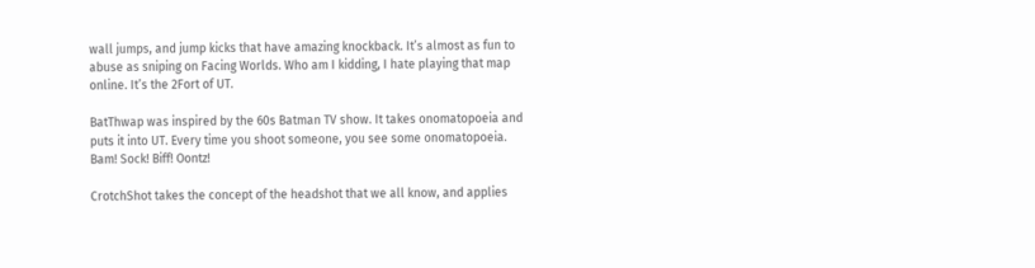wall jumps, and jump kicks that have amazing knockback. It’s almost as fun to abuse as sniping on Facing Worlds. Who am I kidding, I hate playing that map online. It’s the 2Fort of UT.

BatThwap was inspired by the 60s Batman TV show. It takes onomatopoeia and puts it into UT. Every time you shoot someone, you see some onomatopoeia. Bam! Sock! Biff! Oontz!

CrotchShot takes the concept of the headshot that we all know, and applies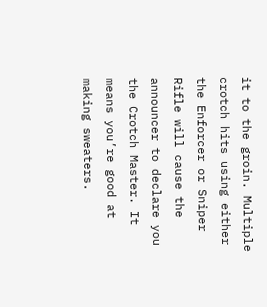it to the groin. Multiple crotch hits using either the Enforcer or Sniper Rifle will cause the announcer to declare you the Crotch Master. It means you’re good at making sweaters.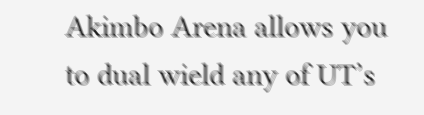Akimbo Arena allows you to dual wield any of UT’s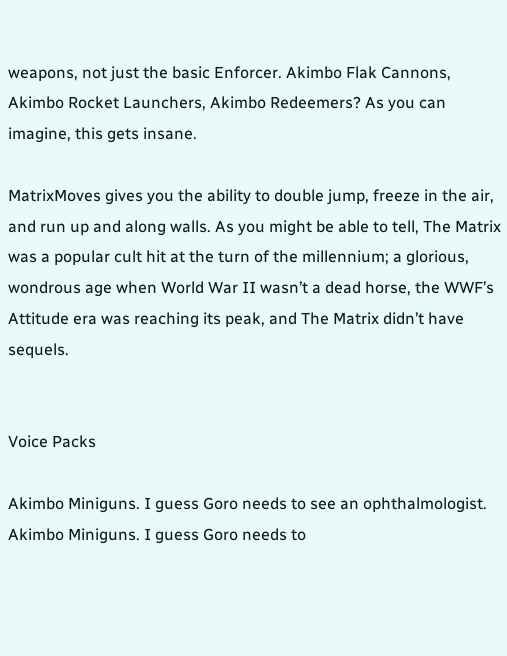weapons, not just the basic Enforcer. Akimbo Flak Cannons, Akimbo Rocket Launchers, Akimbo Redeemers? As you can imagine, this gets insane.

MatrixMoves gives you the ability to double jump, freeze in the air, and run up and along walls. As you might be able to tell, The Matrix was a popular cult hit at the turn of the millennium; a glorious, wondrous age when World War II wasn’t a dead horse, the WWF’s Attitude era was reaching its peak, and The Matrix didn’t have sequels.


Voice Packs

Akimbo Miniguns. I guess Goro needs to see an ophthalmologist.
Akimbo Miniguns. I guess Goro needs to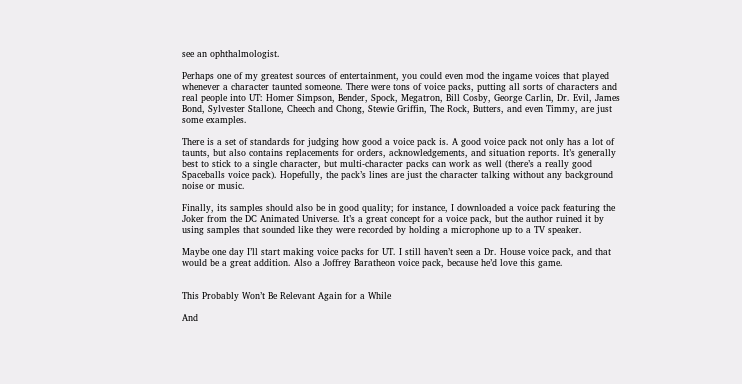see an ophthalmologist.

Perhaps one of my greatest sources of entertainment, you could even mod the ingame voices that played whenever a character taunted someone. There were tons of voice packs, putting all sorts of characters and real people into UT: Homer Simpson, Bender, Spock, Megatron, Bill Cosby, George Carlin, Dr. Evil, James Bond, Sylvester Stallone, Cheech and Chong, Stewie Griffin, The Rock, Butters, and even Timmy, are just some examples.

There is a set of standards for judging how good a voice pack is. A good voice pack not only has a lot of taunts, but also contains replacements for orders, acknowledgements, and situation reports. It’s generally best to stick to a single character, but multi-character packs can work as well (there’s a really good Spaceballs voice pack). Hopefully, the pack’s lines are just the character talking without any background noise or music.

Finally, its samples should also be in good quality; for instance, I downloaded a voice pack featuring the Joker from the DC Animated Universe. It’s a great concept for a voice pack, but the author ruined it by using samples that sounded like they were recorded by holding a microphone up to a TV speaker.

Maybe one day I’ll start making voice packs for UT. I still haven’t seen a Dr. House voice pack, and that would be a great addition. Also a Joffrey Baratheon voice pack, because he’d love this game.


This Probably Won’t Be Relevant Again for a While

And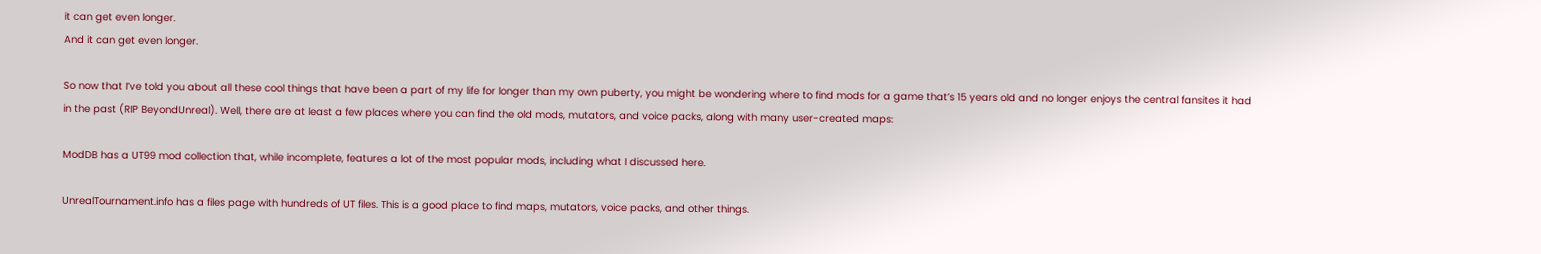it can get even longer.
And it can get even longer.

So now that I’ve told you about all these cool things that have been a part of my life for longer than my own puberty, you might be wondering where to find mods for a game that’s 15 years old and no longer enjoys the central fansites it had in the past (RIP BeyondUnreal). Well, there are at least a few places where you can find the old mods, mutators, and voice packs, along with many user-created maps:

ModDB has a UT99 mod collection that, while incomplete, features a lot of the most popular mods, including what I discussed here.

UnrealTournament.info has a files page with hundreds of UT files. This is a good place to find maps, mutators, voice packs, and other things.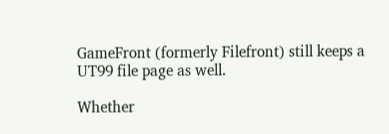GameFront (formerly Filefront) still keeps a UT99 file page as well.

Whether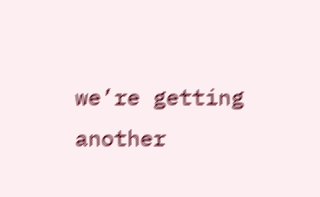we’re getting another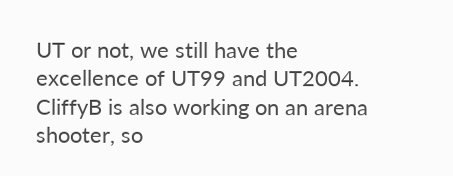UT or not, we still have the excellence of UT99 and UT2004. CliffyB is also working on an arena shooter, so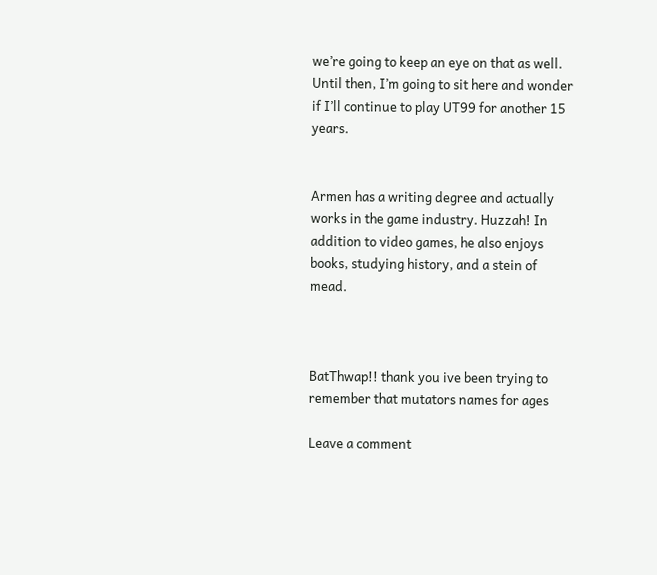we’re going to keep an eye on that as well. Until then, I’m going to sit here and wonder if I’ll continue to play UT99 for another 15 years.


Armen has a writing degree and actually works in the game industry. Huzzah! In addition to video games, he also enjoys books, studying history, and a stein of mead.



BatThwap!! thank you ive been trying to remember that mutators names for ages

Leave a comment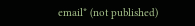email* (not published)